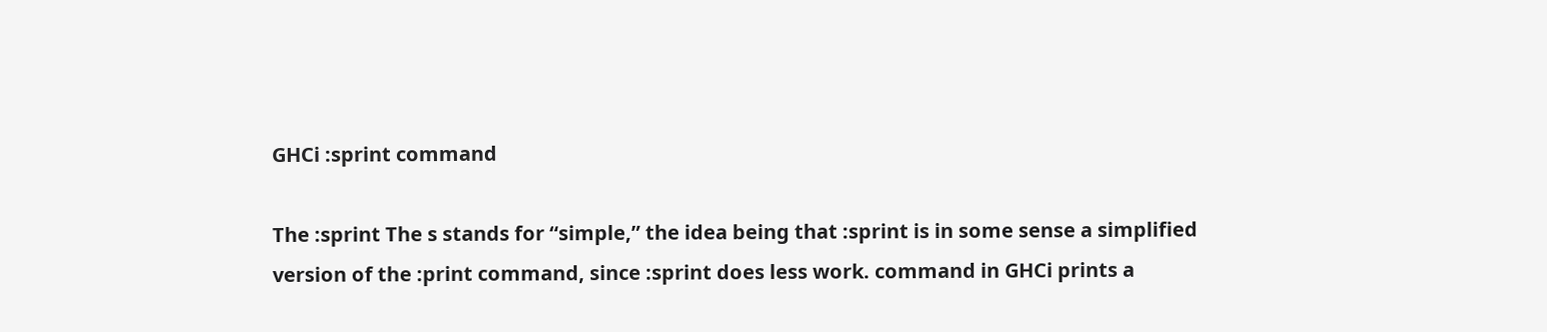GHCi :sprint command

The :sprint The s stands for “simple,” the idea being that :sprint is in some sense a simplified version of the :print command, since :sprint does less work. command in GHCi prints a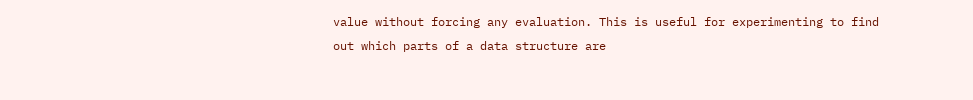value without forcing any evaluation. This is useful for experimenting to find out which parts of a data structure are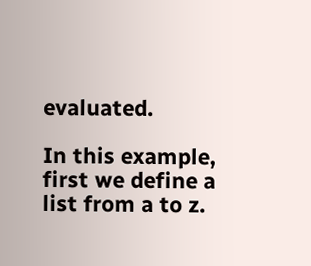evaluated.

In this example, first we define a list from a to z.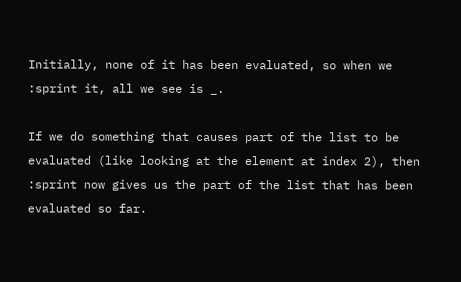Initially, none of it has been evaluated, so when we :sprint it, all we see is _.

If we do something that causes part of the list to be evaluated (like looking at the element at index 2), then :sprint now gives us the part of the list that has been evaluated so far.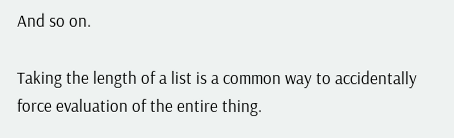And so on.

Taking the length of a list is a common way to accidentally force evaluation of the entire thing.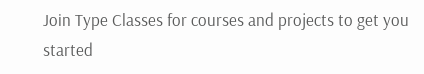Join Type Classes for courses and projects to get you started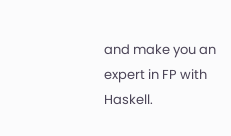and make you an expert in FP with Haskell.